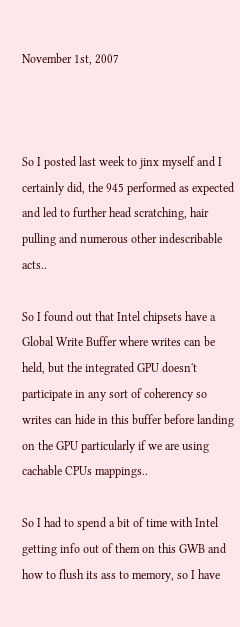November 1st, 2007



So I posted last week to jinx myself and I certainly did, the 945 performed as expected and led to further head scratching, hair pulling and numerous other indescribable acts..

So I found out that Intel chipsets have a Global Write Buffer where writes can be held, but the integrated GPU doesn't participate in any sort of coherency so writes can hide in this buffer before landing on the GPU particularly if we are using cachable CPUs mappings..

So I had to spend a bit of time with Intel getting info out of them on this GWB and how to flush its ass to memory, so I have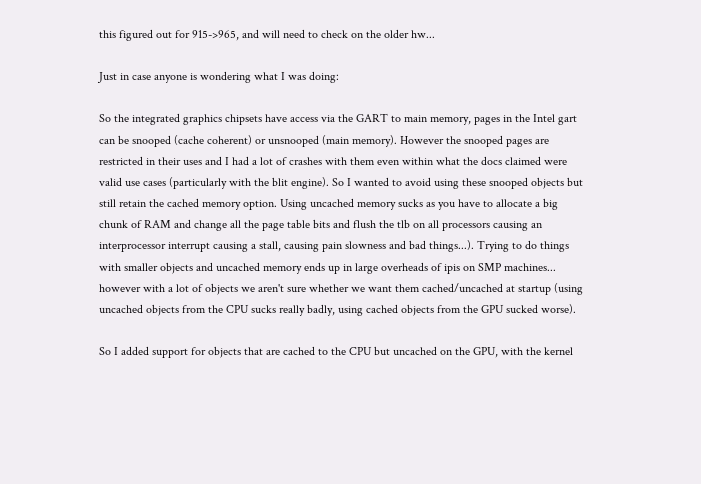this figured out for 915->965, and will need to check on the older hw...

Just in case anyone is wondering what I was doing:

So the integrated graphics chipsets have access via the GART to main memory, pages in the Intel gart can be snooped (cache coherent) or unsnooped (main memory). However the snooped pages are restricted in their uses and I had a lot of crashes with them even within what the docs claimed were valid use cases (particularly with the blit engine). So I wanted to avoid using these snooped objects but still retain the cached memory option. Using uncached memory sucks as you have to allocate a big chunk of RAM and change all the page table bits and flush the tlb on all processors causing an interprocessor interrupt causing a stall, causing pain slowness and bad things...). Trying to do things with smaller objects and uncached memory ends up in large overheads of ipis on SMP machines... however with a lot of objects we aren't sure whether we want them cached/uncached at startup (using uncached objects from the CPU sucks really badly, using cached objects from the GPU sucked worse).

So I added support for objects that are cached to the CPU but uncached on the GPU, with the kernel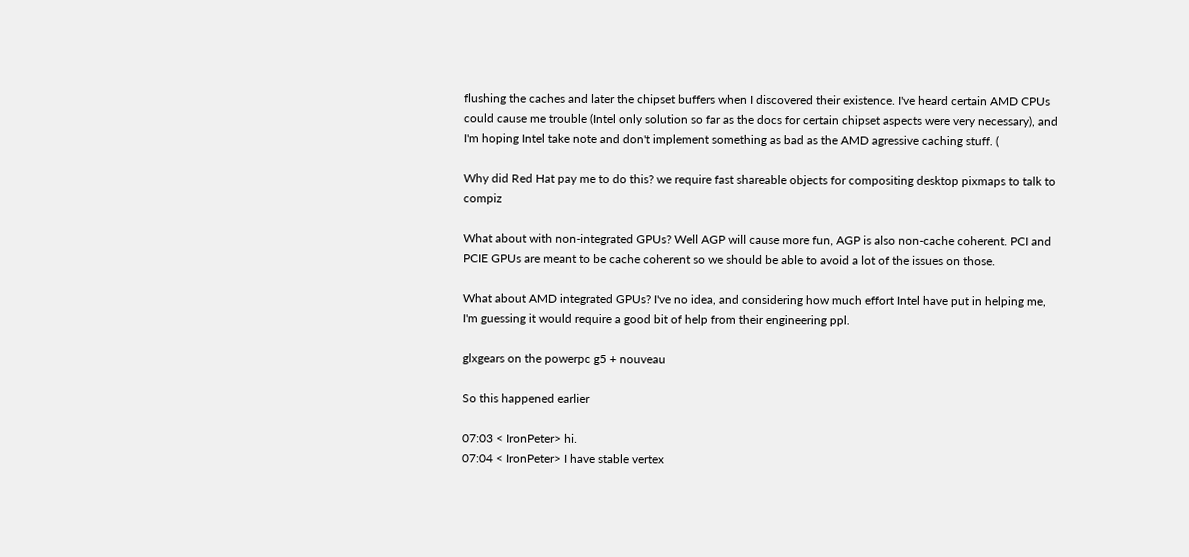flushing the caches and later the chipset buffers when I discovered their existence. I've heard certain AMD CPUs could cause me trouble (Intel only solution so far as the docs for certain chipset aspects were very necessary), and I'm hoping Intel take note and don't implement something as bad as the AMD agressive caching stuff. (

Why did Red Hat pay me to do this? we require fast shareable objects for compositing desktop pixmaps to talk to compiz

What about with non-integrated GPUs? Well AGP will cause more fun, AGP is also non-cache coherent. PCI and PCIE GPUs are meant to be cache coherent so we should be able to avoid a lot of the issues on those.

What about AMD integrated GPUs? I've no idea, and considering how much effort Intel have put in helping me, I'm guessing it would require a good bit of help from their engineering ppl.

glxgears on the powerpc g5 + nouveau

So this happened earlier

07:03 < IronPeter> hi.
07:04 < IronPeter> I have stable vertex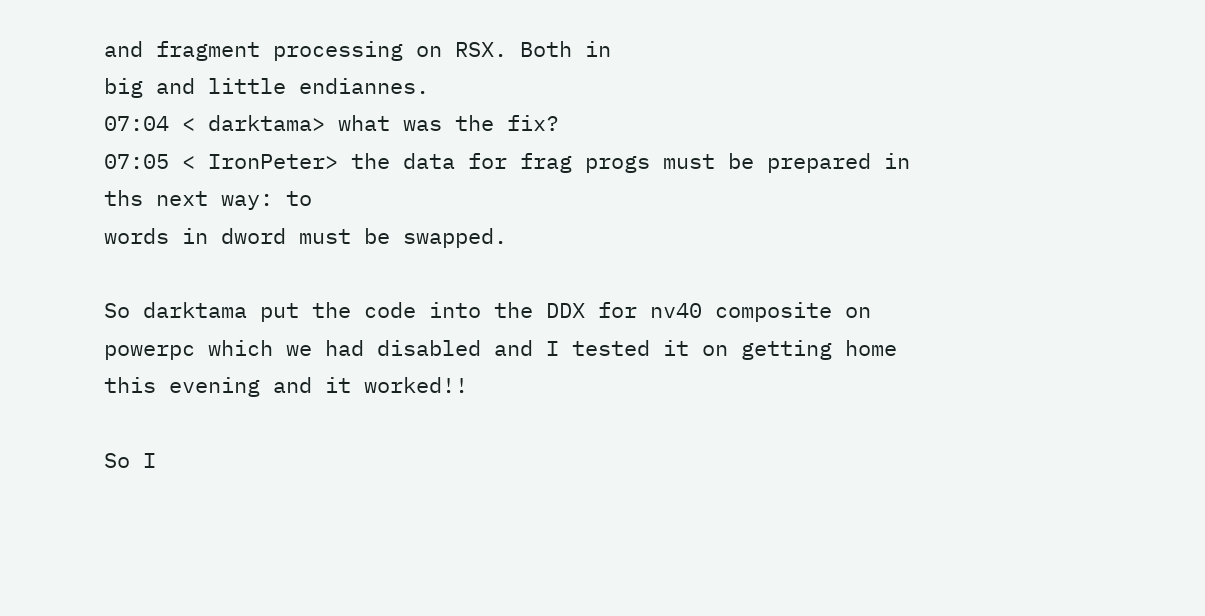and fragment processing on RSX. Both in
big and little endiannes.
07:04 < darktama> what was the fix?
07:05 < IronPeter> the data for frag progs must be prepared in ths next way: to
words in dword must be swapped.

So darktama put the code into the DDX for nv40 composite on powerpc which we had disabled and I tested it on getting home this evening and it worked!!

So I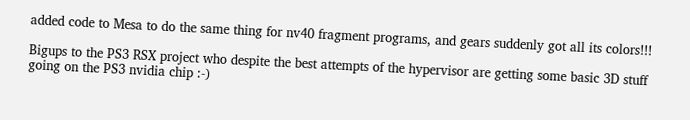added code to Mesa to do the same thing for nv40 fragment programs, and gears suddenly got all its colors!!!

Bigups to the PS3 RSX project who despite the best attempts of the hypervisor are getting some basic 3D stuff going on the PS3 nvidia chip :-)